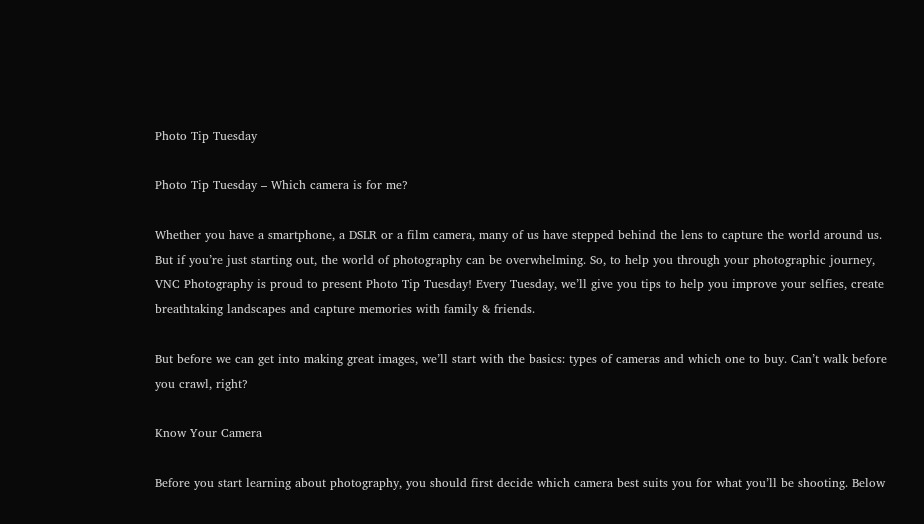Photo Tip Tuesday

Photo Tip Tuesday – Which camera is for me?

Whether you have a smartphone, a DSLR or a film camera, many of us have stepped behind the lens to capture the world around us. But if you’re just starting out, the world of photography can be overwhelming. So, to help you through your photographic journey, VNC Photography is proud to present Photo Tip Tuesday! Every Tuesday, we’ll give you tips to help you improve your selfies, create breathtaking landscapes and capture memories with family & friends.

But before we can get into making great images, we’ll start with the basics: types of cameras and which one to buy. Can’t walk before you crawl, right?

Know Your Camera

Before you start learning about photography, you should first decide which camera best suits you for what you’ll be shooting. Below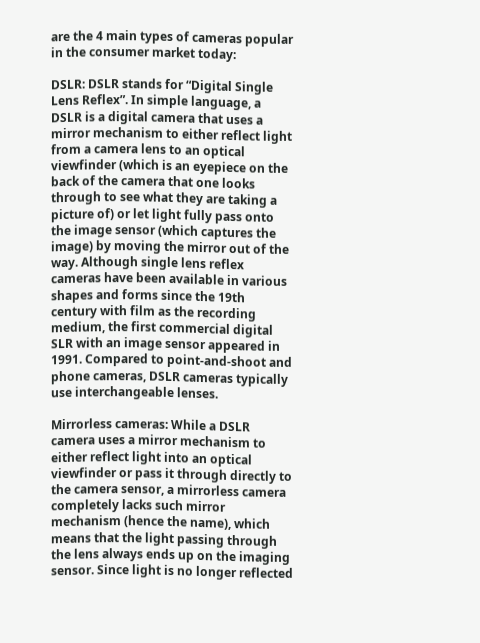are the 4 main types of cameras popular in the consumer market today:

DSLR: DSLR stands for “Digital Single Lens Reflex”. In simple language, a DSLR is a digital camera that uses a mirror mechanism to either reflect light from a camera lens to an optical viewfinder (which is an eyepiece on the back of the camera that one looks through to see what they are taking a picture of) or let light fully pass onto the image sensor (which captures the image) by moving the mirror out of the way. Although single lens reflex cameras have been available in various shapes and forms since the 19th century with film as the recording medium, the first commercial digital SLR with an image sensor appeared in 1991. Compared to point-and-shoot and phone cameras, DSLR cameras typically use interchangeable lenses.

Mirrorless cameras: While a DSLR camera uses a mirror mechanism to either reflect light into an optical viewfinder or pass it through directly to the camera sensor, a mirrorless camera completely lacks such mirror mechanism (hence the name), which means that the light passing through the lens always ends up on the imaging sensor. Since light is no longer reflected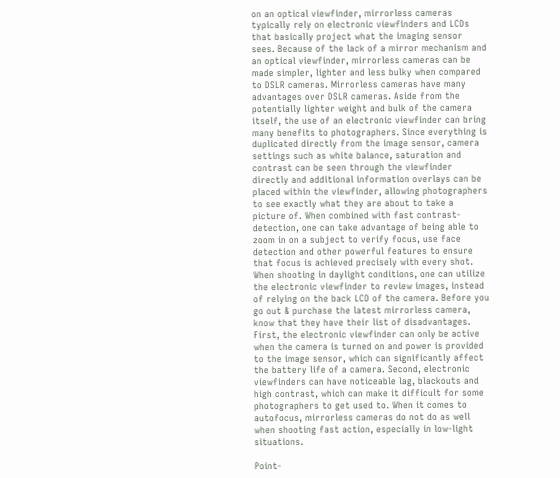on an optical viewfinder, mirrorless cameras typically rely on electronic viewfinders and LCDs that basically project what the imaging sensor sees. Because of the lack of a mirror mechanism and an optical viewfinder, mirrorless cameras can be made simpler, lighter and less bulky when compared to DSLR cameras. Mirrorless cameras have many advantages over DSLR cameras. Aside from the potentially lighter weight and bulk of the camera itself, the use of an electronic viewfinder can bring many benefits to photographers. Since everything is duplicated directly from the image sensor, camera settings such as white balance, saturation and contrast can be seen through the viewfinder directly and additional information overlays can be placed within the viewfinder, allowing photographers to see exactly what they are about to take a picture of. When combined with fast contrast-detection, one can take advantage of being able to zoom in on a subject to verify focus, use face detection and other powerful features to ensure that focus is achieved precisely with every shot. When shooting in daylight conditions, one can utilize the electronic viewfinder to review images, instead of relying on the back LCD of the camera. Before you go out & purchase the latest mirrorless camera, know that they have their list of disadvantages. First, the electronic viewfinder can only be active when the camera is turned on and power is provided to the image sensor, which can significantly affect the battery life of a camera. Second, electronic viewfinders can have noticeable lag, blackouts and high contrast, which can make it difficult for some photographers to get used to. When it comes to autofocus, mirrorless cameras do not do as well when shooting fast action, especially in low-light situations.

Point-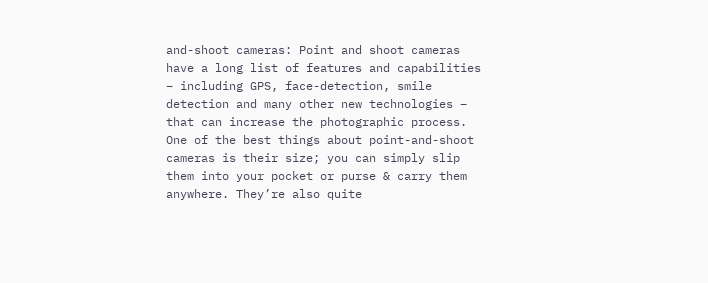and-shoot cameras: Point and shoot cameras have a long list of features and capabilities – including GPS, face-detection, smile detection and many other new technologies – that can increase the photographic process. One of the best things about point-and-shoot cameras is their size; you can simply slip them into your pocket or purse & carry them anywhere. They’re also quite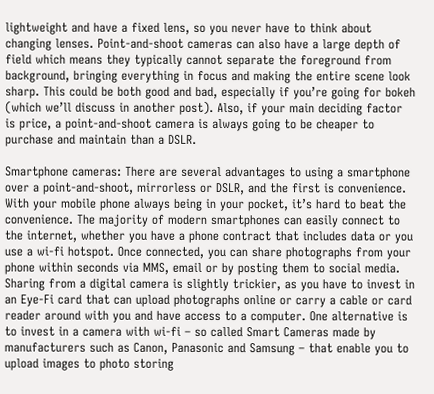lightweight and have a fixed lens, so you never have to think about changing lenses. Point-and-shoot cameras can also have a large depth of field which means they typically cannot separate the foreground from background, bringing everything in focus and making the entire scene look sharp. This could be both good and bad, especially if you’re going for bokeh (which we’ll discuss in another post). Also, if your main deciding factor is price, a point-and-shoot camera is always going to be cheaper to purchase and maintain than a DSLR.

Smartphone cameras: There are several advantages to using a smartphone over a point-and-shoot, mirrorless or DSLR, and the first is convenience. With your mobile phone always being in your pocket, it’s hard to beat the convenience. The majority of modern smartphones can easily connect to the internet, whether you have a phone contract that includes data or you use a wi-fi hotspot. Once connected, you can share photographs from your phone within seconds via MMS, email or by posting them to social media. Sharing from a digital camera is slightly trickier, as you have to invest in an Eye-Fi card that can upload photographs online or carry a cable or card reader around with you and have access to a computer. One alternative is to invest in a camera with wi-fi – so called Smart Cameras made by manufacturers such as Canon, Panasonic and Samsung – that enable you to upload images to photo storing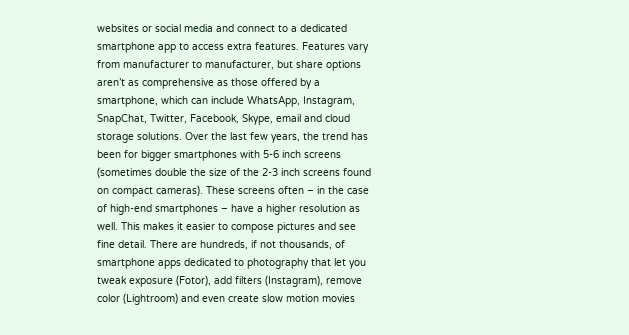websites or social media and connect to a dedicated smartphone app to access extra features. Features vary from manufacturer to manufacturer, but share options aren’t as comprehensive as those offered by a smartphone, which can include WhatsApp, Instagram, SnapChat, Twitter, Facebook, Skype, email and cloud storage solutions. Over the last few years, the trend has been for bigger smartphones with 5-6 inch screens (sometimes double the size of the 2-3 inch screens found on compact cameras). These screens often – in the case of high-end smartphones – have a higher resolution as well. This makes it easier to compose pictures and see fine detail. There are hundreds, if not thousands, of smartphone apps dedicated to photography that let you tweak exposure (Fotor), add filters (Instagram), remove color (Lightroom) and even create slow motion movies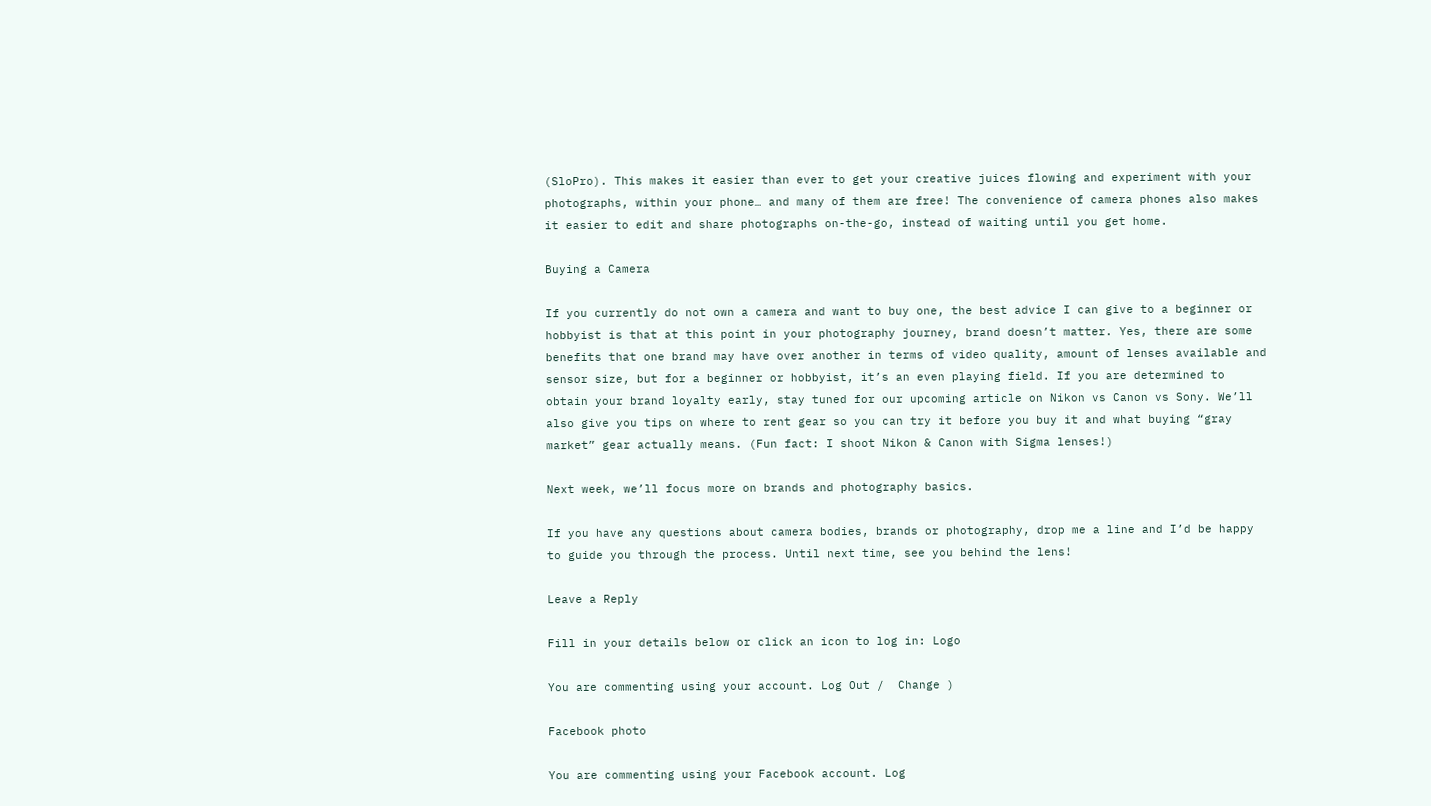(SloPro). This makes it easier than ever to get your creative juices flowing and experiment with your photographs, within your phone… and many of them are free! The convenience of camera phones also makes it easier to edit and share photographs on-the-go, instead of waiting until you get home.

Buying a Camera

If you currently do not own a camera and want to buy one, the best advice I can give to a beginner or hobbyist is that at this point in your photography journey, brand doesn’t matter. Yes, there are some benefits that one brand may have over another in terms of video quality, amount of lenses available and sensor size, but for a beginner or hobbyist, it’s an even playing field. If you are determined to obtain your brand loyalty early, stay tuned for our upcoming article on Nikon vs Canon vs Sony. We’ll also give you tips on where to rent gear so you can try it before you buy it and what buying “gray market” gear actually means. (Fun fact: I shoot Nikon & Canon with Sigma lenses!)

Next week, we’ll focus more on brands and photography basics.

If you have any questions about camera bodies, brands or photography, drop me a line and I’d be happy to guide you through the process. Until next time, see you behind the lens!

Leave a Reply

Fill in your details below or click an icon to log in: Logo

You are commenting using your account. Log Out /  Change )

Facebook photo

You are commenting using your Facebook account. Log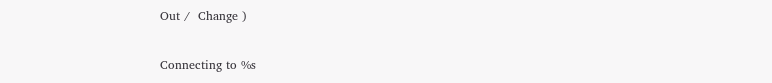Out /  Change )

Connecting to %s